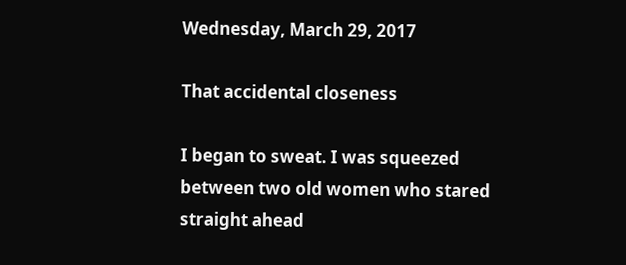Wednesday, March 29, 2017

That accidental closeness

I began to sweat. I was squeezed between two old women who stared straight ahead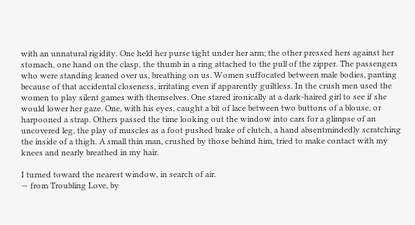with an unnatural rigidity. One held her purse tight under her arm; the other pressed hers against her stomach, one hand on the clasp, the thumb in a ring attached to the pull of the zipper. The passengers who were standing leaned over us, breathing on us. Women suffocated between male bodies, panting because of that accidental closeness, irritating even if apparently guiltless. In the crush men used the women to play silent games with themselves. One stared ironically at a dark-haired girl to see if she would lower her gaze. One, with his eyes, caught a bit of lace between two buttons of a blouse, or harpooned a strap. Others passed the time looking out the window into cars for a glimpse of an uncovered leg, the play of muscles as a foot pushed brake of clutch, a hand absentmindedly scratching the inside of a thigh. A small thin man, crushed by those behind him, tried to make contact with my knees and nearly breathed in my hair.

I turned toward the nearest window, in search of air.
— from Troubling Love, by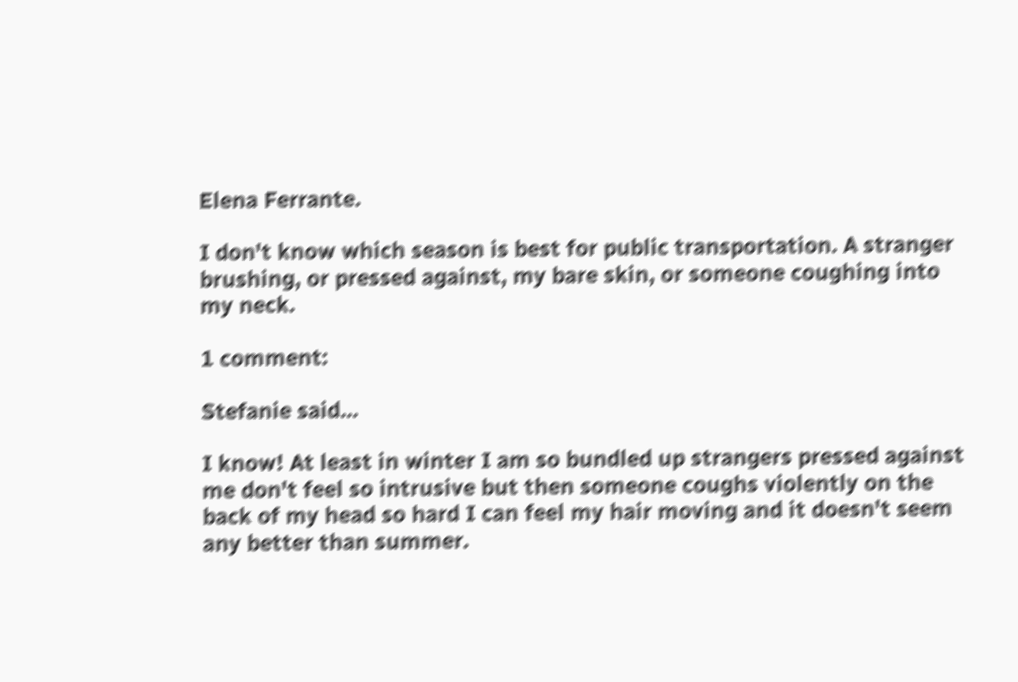Elena Ferrante.

I don't know which season is best for public transportation. A stranger brushing, or pressed against, my bare skin, or someone coughing into my neck.

1 comment:

Stefanie said...

I know! At least in winter I am so bundled up strangers pressed against me don't feel so intrusive but then someone coughs violently on the back of my head so hard I can feel my hair moving and it doesn't seem any better than summer.